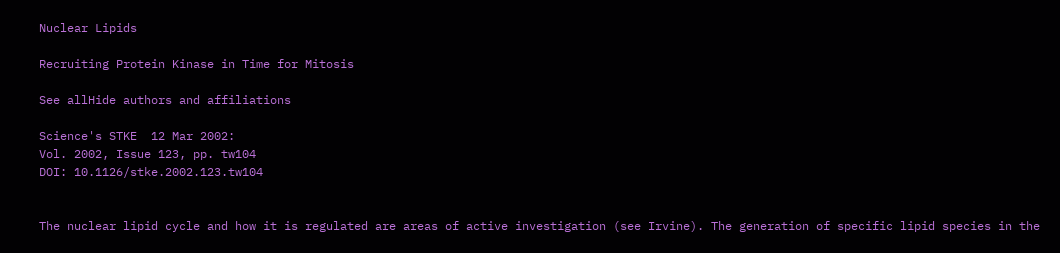Nuclear Lipids

Recruiting Protein Kinase in Time for Mitosis

See allHide authors and affiliations

Science's STKE  12 Mar 2002:
Vol. 2002, Issue 123, pp. tw104
DOI: 10.1126/stke.2002.123.tw104


The nuclear lipid cycle and how it is regulated are areas of active investigation (see Irvine). The generation of specific lipid species in the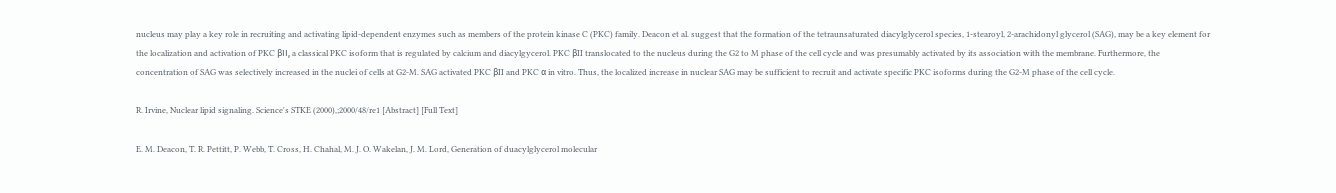nucleus may play a key role in recruiting and activating lipid-dependent enzymes such as members of the protein kinase C (PKC) family. Deacon et al. suggest that the formation of the tetraunsaturated diacylglycerol species, 1-stearoyl, 2-arachidonyl glycerol (SAG), may be a key element for the localization and activation of PKC βII, a classical PKC isoform that is regulated by calcium and diacylgycerol. PKC βII translocated to the nucleus during the G2 to M phase of the cell cycle and was presumably activated by its association with the membrane. Furthermore, the concentration of SAG was selectively increased in the nuclei of cells at G2-M. SAG activated PKC βII and PKC α in vitro. Thus, the localized increase in nuclear SAG may be sufficient to recruit and activate specific PKC isoforms during the G2-M phase of the cell cycle.

R. Irvine, Nuclear lipid signaling. Science's STKE (2000),;2000/48/re1 [Abstract] [Full Text]

E. M. Deacon, T. R. Pettitt, P. Webb, T. Cross, H. Chahal, M. J. O. Wakelan, J. M. Lord, Generation of duacylglycerol molecular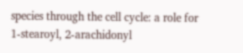species through the cell cycle: a role for 1-stearoyl, 2-arachidonyl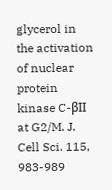glycerol in the activation of nuclear protein kinase C-βII at G2/M. J. Cell Sci. 115, 983-989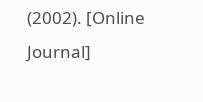(2002). [Online Journal]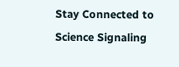Stay Connected to Science Signaling